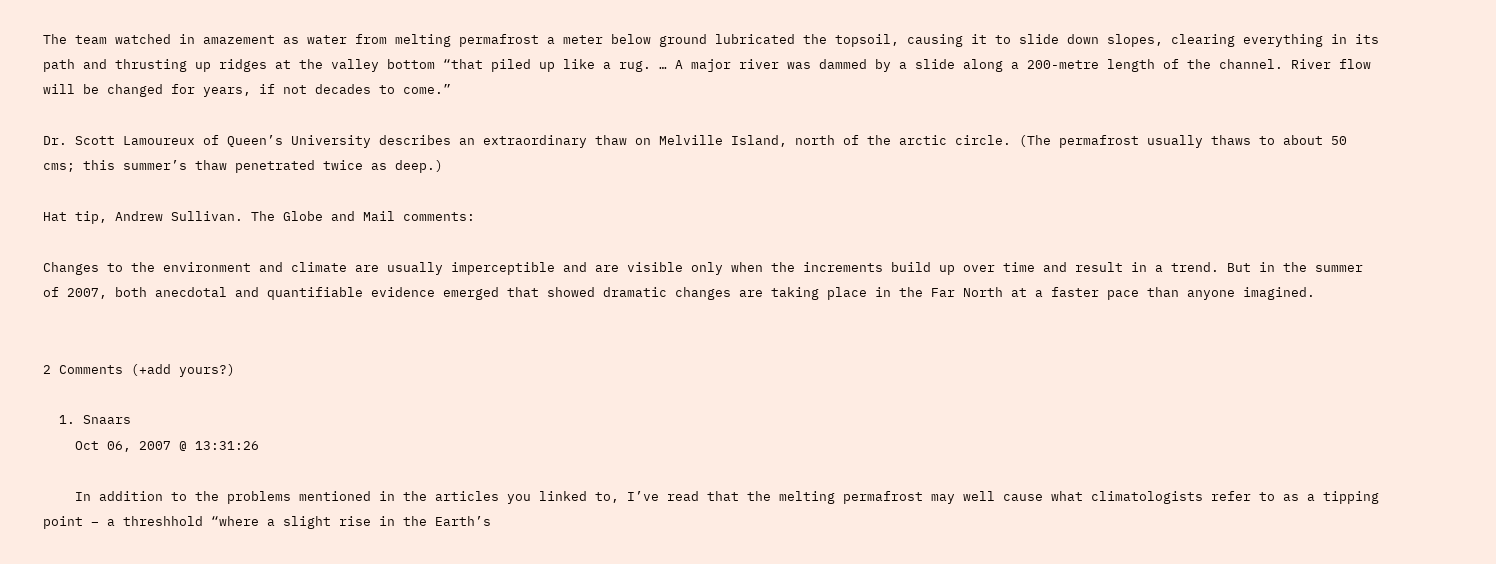The team watched in amazement as water from melting permafrost a meter below ground lubricated the topsoil, causing it to slide down slopes, clearing everything in its path and thrusting up ridges at the valley bottom “that piled up like a rug. … A major river was dammed by a slide along a 200-metre length of the channel. River flow will be changed for years, if not decades to come.”

Dr. Scott Lamoureux of Queen’s University describes an extraordinary thaw on Melville Island, north of the arctic circle. (The permafrost usually thaws to about 50 cms; this summer’s thaw penetrated twice as deep.)

Hat tip, Andrew Sullivan. The Globe and Mail comments:

Changes to the environment and climate are usually imperceptible and are visible only when the increments build up over time and result in a trend. But in the summer of 2007, both anecdotal and quantifiable evidence emerged that showed dramatic changes are taking place in the Far North at a faster pace than anyone imagined.


2 Comments (+add yours?)

  1. Snaars
    Oct 06, 2007 @ 13:31:26

    In addition to the problems mentioned in the articles you linked to, I’ve read that the melting permafrost may well cause what climatologists refer to as a tipping point – a threshhold “where a slight rise in the Earth’s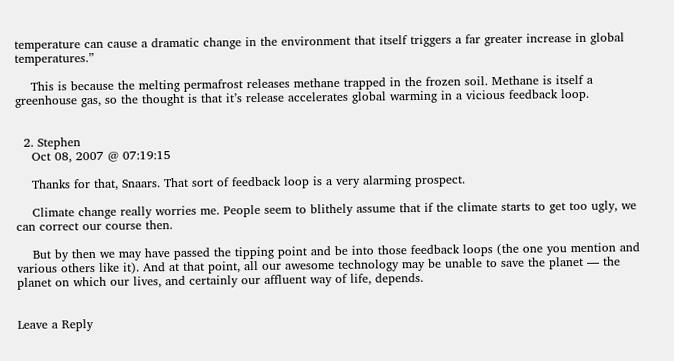temperature can cause a dramatic change in the environment that itself triggers a far greater increase in global temperatures.”

    This is because the melting permafrost releases methane trapped in the frozen soil. Methane is itself a greenhouse gas, so the thought is that it’s release accelerates global warming in a vicious feedback loop.


  2. Stephen
    Oct 08, 2007 @ 07:19:15

    Thanks for that, Snaars. That sort of feedback loop is a very alarming prospect.

    Climate change really worries me. People seem to blithely assume that if the climate starts to get too ugly, we can correct our course then.

    But by then we may have passed the tipping point and be into those feedback loops (the one you mention and various others like it). And at that point, all our awesome technology may be unable to save the planet — the planet on which our lives, and certainly our affluent way of life, depends.


Leave a Reply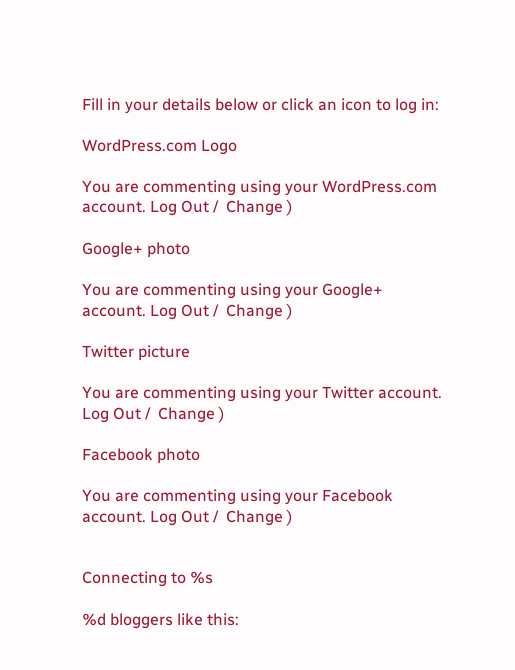Fill in your details below or click an icon to log in:

WordPress.com Logo

You are commenting using your WordPress.com account. Log Out /  Change )

Google+ photo

You are commenting using your Google+ account. Log Out /  Change )

Twitter picture

You are commenting using your Twitter account. Log Out /  Change )

Facebook photo

You are commenting using your Facebook account. Log Out /  Change )


Connecting to %s

%d bloggers like this: